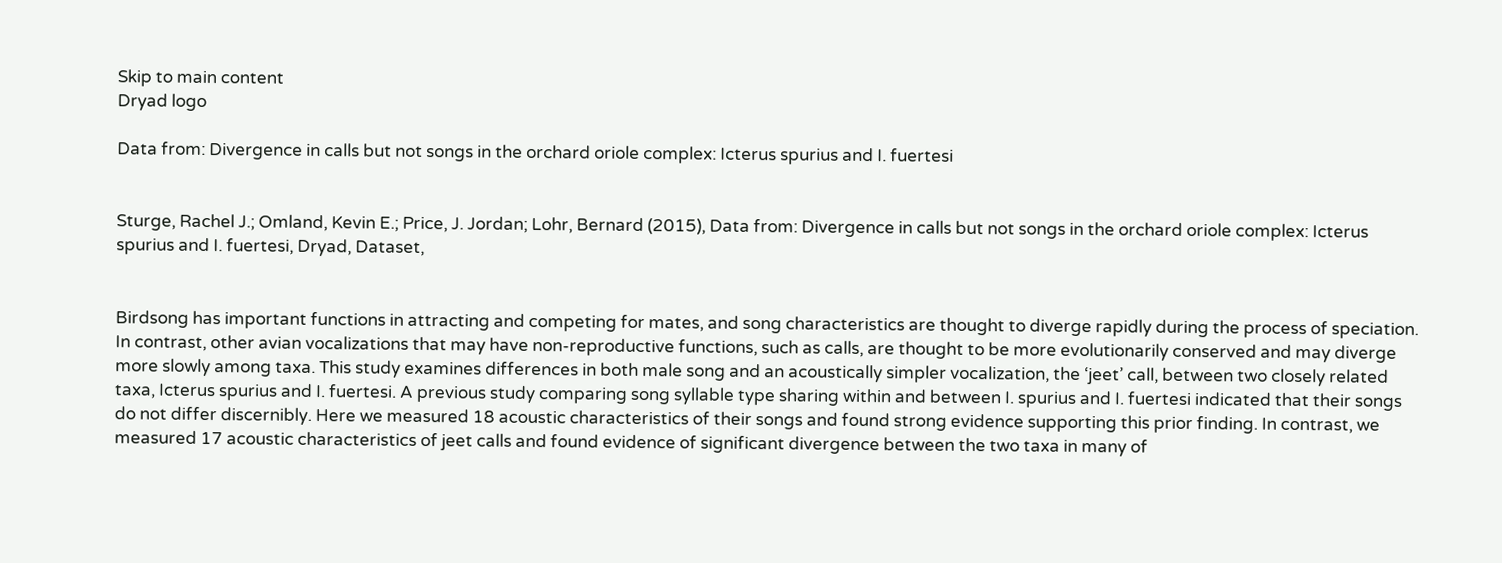Skip to main content
Dryad logo

Data from: Divergence in calls but not songs in the orchard oriole complex: Icterus spurius and I. fuertesi


Sturge, Rachel J.; Omland, Kevin E.; Price, J. Jordan; Lohr, Bernard (2015), Data from: Divergence in calls but not songs in the orchard oriole complex: Icterus spurius and I. fuertesi, Dryad, Dataset,


Birdsong has important functions in attracting and competing for mates, and song characteristics are thought to diverge rapidly during the process of speciation. In contrast, other avian vocalizations that may have non-reproductive functions, such as calls, are thought to be more evolutionarily conserved and may diverge more slowly among taxa. This study examines differences in both male song and an acoustically simpler vocalization, the ‘jeet’ call, between two closely related taxa, Icterus spurius and I. fuertesi. A previous study comparing song syllable type sharing within and between I. spurius and I. fuertesi indicated that their songs do not differ discernibly. Here we measured 18 acoustic characteristics of their songs and found strong evidence supporting this prior finding. In contrast, we measured 17 acoustic characteristics of jeet calls and found evidence of significant divergence between the two taxa in many of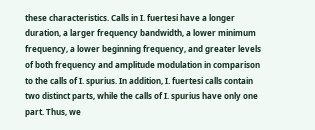these characteristics. Calls in I. fuertesi have a longer duration, a larger frequency bandwidth, a lower minimum frequency, a lower beginning frequency, and greater levels of both frequency and amplitude modulation in comparison to the calls of I. spurius. In addition, I. fuertesi calls contain two distinct parts, while the calls of I. spurius have only one part. Thus, we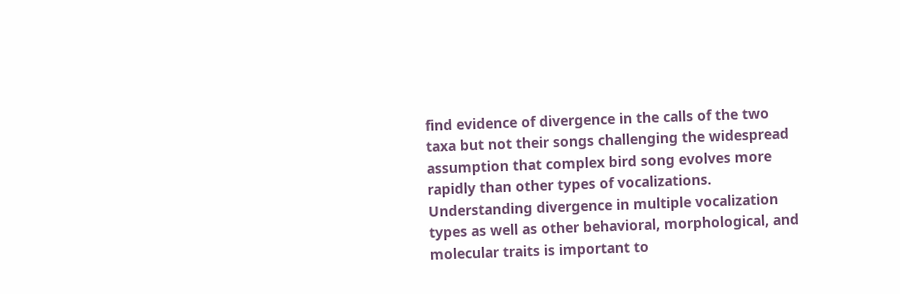find evidence of divergence in the calls of the two taxa but not their songs challenging the widespread assumption that complex bird song evolves more rapidly than other types of vocalizations. Understanding divergence in multiple vocalization types as well as other behavioral, morphological, and molecular traits is important to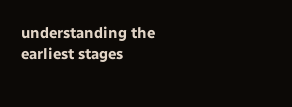understanding the earliest stages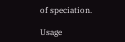of speciation.

Usage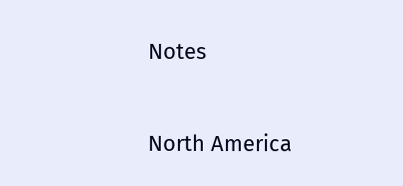Notes


North America